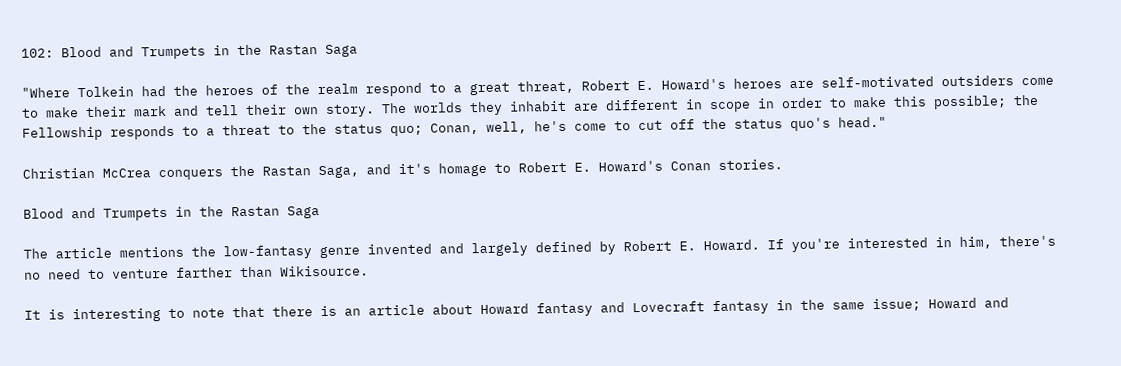102: Blood and Trumpets in the Rastan Saga

"Where Tolkein had the heroes of the realm respond to a great threat, Robert E. Howard's heroes are self-motivated outsiders come to make their mark and tell their own story. The worlds they inhabit are different in scope in order to make this possible; the Fellowship responds to a threat to the status quo; Conan, well, he's come to cut off the status quo's head."

Christian McCrea conquers the Rastan Saga, and it's homage to Robert E. Howard's Conan stories.

Blood and Trumpets in the Rastan Saga

The article mentions the low-fantasy genre invented and largely defined by Robert E. Howard. If you're interested in him, there's no need to venture farther than Wikisource.

It is interesting to note that there is an article about Howard fantasy and Lovecraft fantasy in the same issue; Howard and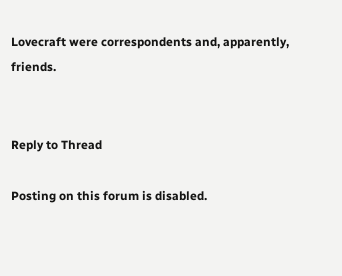Lovecraft were correspondents and, apparently, friends.


Reply to Thread

Posting on this forum is disabled.